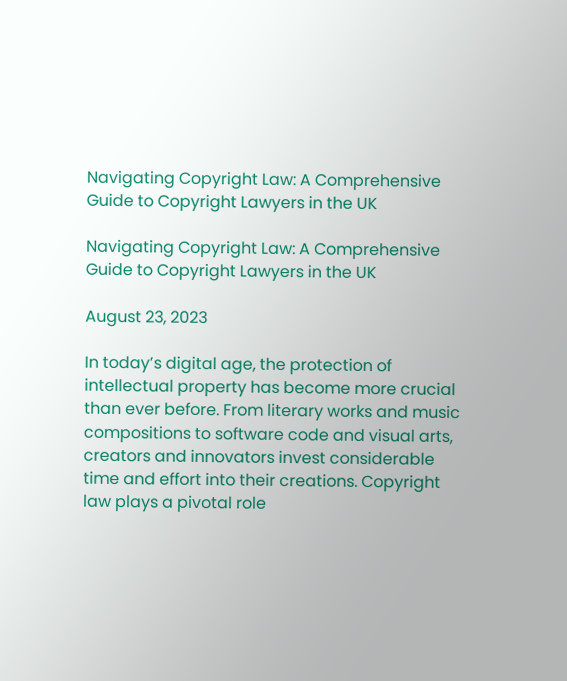Navigating Copyright Law: A Comprehensive Guide to Copyright Lawyers in the UK

Navigating Copyright Law: A Comprehensive Guide to Copyright Lawyers in the UK

August 23, 2023

In today’s digital age, the protection of intellectual property has become more crucial than ever before. From literary works and music compositions to software code and visual arts, creators and innovators invest considerable time and effort into their creations. Copyright law plays a pivotal role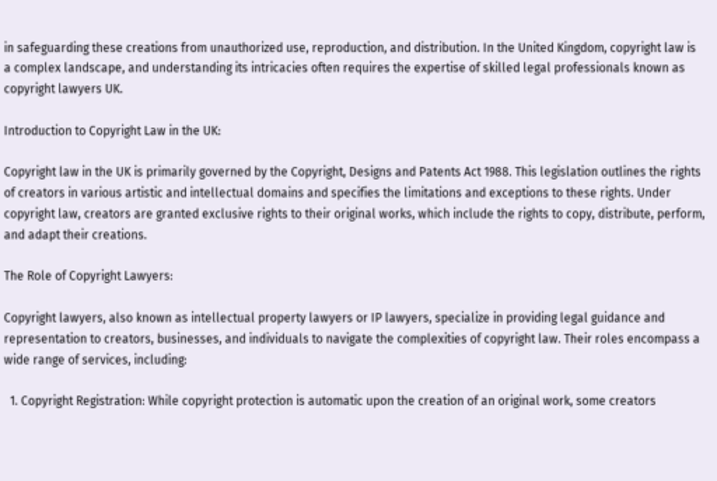in safeguarding these creations from unauthorized use, reproduction, and distribution. In the United Kingdom, copyright law is a complex landscape, and understanding its intricacies often requires the expertise of skilled legal professionals known as copyright lawyers UK.

Introduction to Copyright Law in the UK:

Copyright law in the UK is primarily governed by the Copyright, Designs and Patents Act 1988. This legislation outlines the rights of creators in various artistic and intellectual domains and specifies the limitations and exceptions to these rights. Under copyright law, creators are granted exclusive rights to their original works, which include the rights to copy, distribute, perform, and adapt their creations.

The Role of Copyright Lawyers:

Copyright lawyers, also known as intellectual property lawyers or IP lawyers, specialize in providing legal guidance and representation to creators, businesses, and individuals to navigate the complexities of copyright law. Their roles encompass a wide range of services, including:

  1. Copyright Registration: While copyright protection is automatic upon the creation of an original work, some creators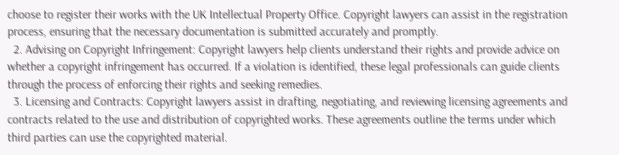choose to register their works with the UK Intellectual Property Office. Copyright lawyers can assist in the registration process, ensuring that the necessary documentation is submitted accurately and promptly.
  2. Advising on Copyright Infringement: Copyright lawyers help clients understand their rights and provide advice on whether a copyright infringement has occurred. If a violation is identified, these legal professionals can guide clients through the process of enforcing their rights and seeking remedies.
  3. Licensing and Contracts: Copyright lawyers assist in drafting, negotiating, and reviewing licensing agreements and contracts related to the use and distribution of copyrighted works. These agreements outline the terms under which third parties can use the copyrighted material.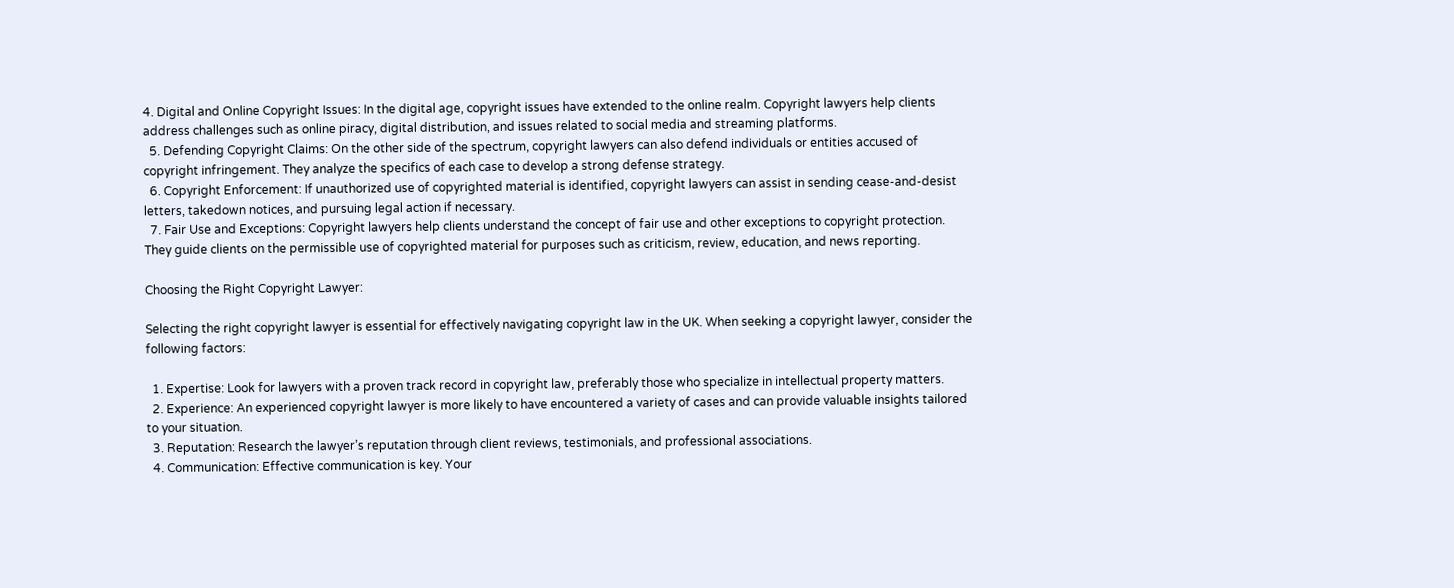4. Digital and Online Copyright Issues: In the digital age, copyright issues have extended to the online realm. Copyright lawyers help clients address challenges such as online piracy, digital distribution, and issues related to social media and streaming platforms.
  5. Defending Copyright Claims: On the other side of the spectrum, copyright lawyers can also defend individuals or entities accused of copyright infringement. They analyze the specifics of each case to develop a strong defense strategy.
  6. Copyright Enforcement: If unauthorized use of copyrighted material is identified, copyright lawyers can assist in sending cease-and-desist letters, takedown notices, and pursuing legal action if necessary.
  7. Fair Use and Exceptions: Copyright lawyers help clients understand the concept of fair use and other exceptions to copyright protection. They guide clients on the permissible use of copyrighted material for purposes such as criticism, review, education, and news reporting.

Choosing the Right Copyright Lawyer:

Selecting the right copyright lawyer is essential for effectively navigating copyright law in the UK. When seeking a copyright lawyer, consider the following factors:

  1. Expertise: Look for lawyers with a proven track record in copyright law, preferably those who specialize in intellectual property matters.
  2. Experience: An experienced copyright lawyer is more likely to have encountered a variety of cases and can provide valuable insights tailored to your situation.
  3. Reputation: Research the lawyer’s reputation through client reviews, testimonials, and professional associations.
  4. Communication: Effective communication is key. Your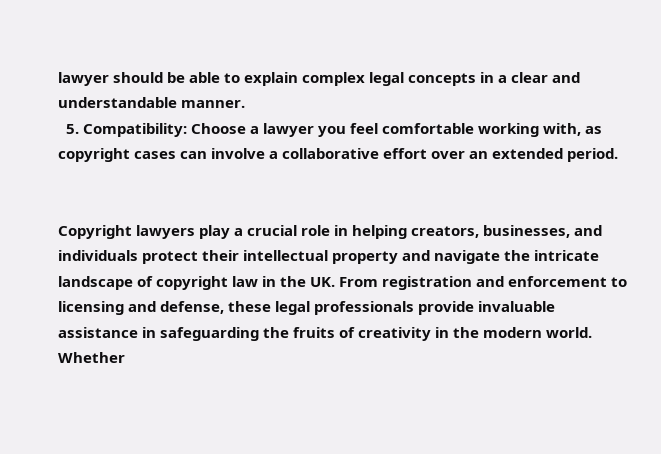lawyer should be able to explain complex legal concepts in a clear and understandable manner.
  5. Compatibility: Choose a lawyer you feel comfortable working with, as copyright cases can involve a collaborative effort over an extended period.


Copyright lawyers play a crucial role in helping creators, businesses, and individuals protect their intellectual property and navigate the intricate landscape of copyright law in the UK. From registration and enforcement to licensing and defense, these legal professionals provide invaluable assistance in safeguarding the fruits of creativity in the modern world. Whether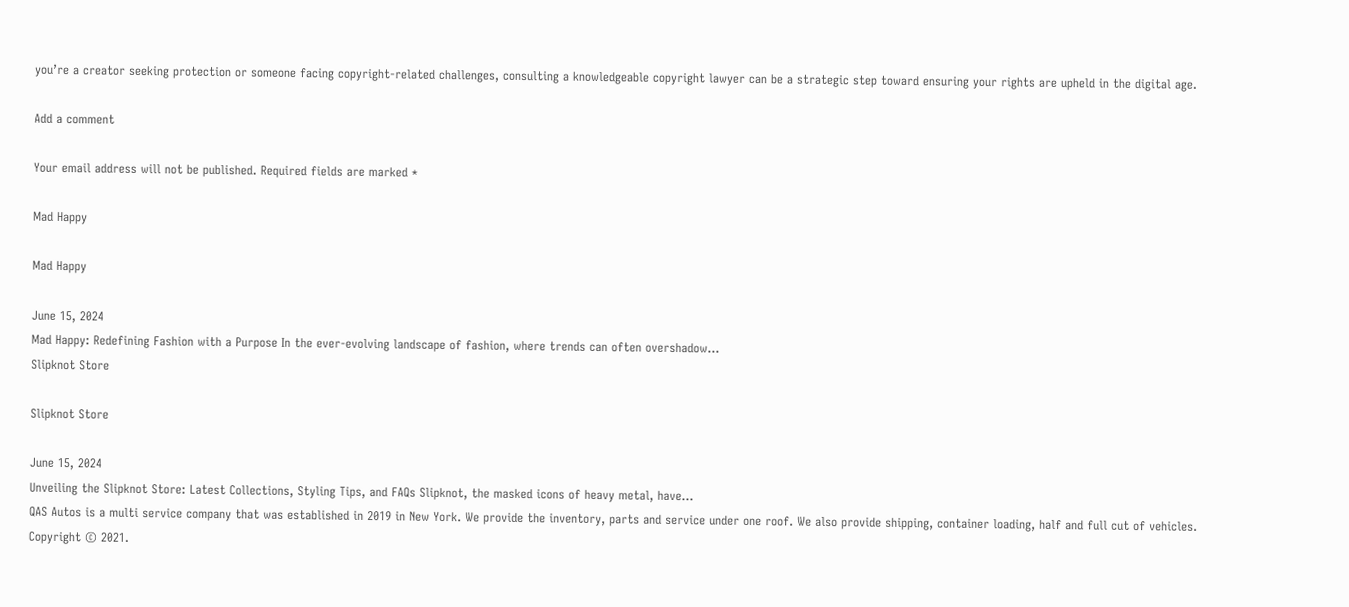you’re a creator seeking protection or someone facing copyright-related challenges, consulting a knowledgeable copyright lawyer can be a strategic step toward ensuring your rights are upheld in the digital age.

Add a comment

Your email address will not be published. Required fields are marked *

Mad Happy

Mad Happy

June 15, 2024
Mad Happy: Redefining Fashion with a Purpose In the ever-evolving landscape of fashion, where trends can often overshadow...
Slipknot Store

Slipknot Store

June 15, 2024
Unveiling the Slipknot Store: Latest Collections, Styling Tips, and FAQs Slipknot, the masked icons of heavy metal, have...
QAS Autos is a multi service company that was established in 2019 in New York. We provide the inventory, parts and service under one roof. We also provide shipping, container loading, half and full cut of vehicles.
Copyright © 2021.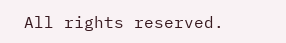All rights reserved.